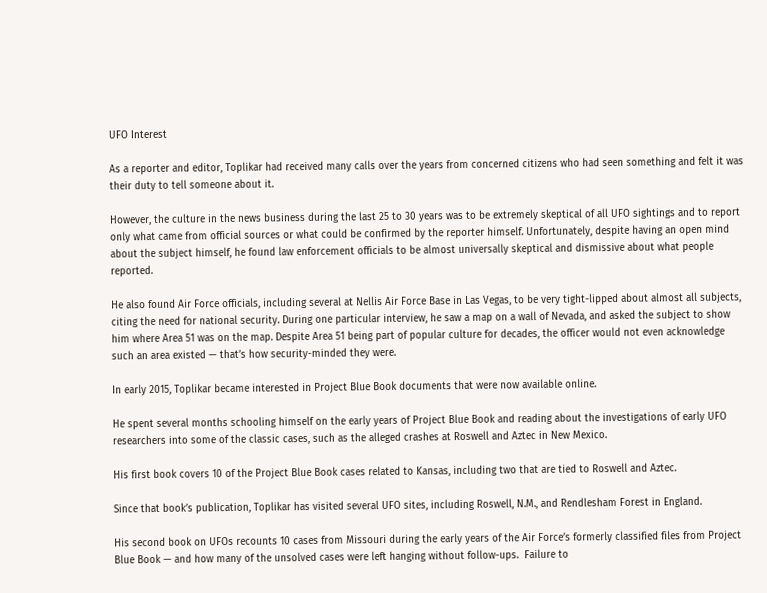UFO Interest

As a reporter and editor, Toplikar had received many calls over the years from concerned citizens who had seen something and felt it was their duty to tell someone about it.

However, the culture in the news business during the last 25 to 30 years was to be extremely skeptical of all UFO sightings and to report only what came from official sources or what could be confirmed by the reporter himself. Unfortunately, despite having an open mind about the subject himself, he found law enforcement officials to be almost universally skeptical and dismissive about what people reported.

He also found Air Force officials, including several at Nellis Air Force Base in Las Vegas, to be very tight-lipped about almost all subjects, citing the need for national security. During one particular interview, he saw a map on a wall of Nevada, and asked the subject to show him where Area 51 was on the map. Despite Area 51 being part of popular culture for decades, the officer would not even acknowledge such an area existed — that’s how security-minded they were.

In early 2015, Toplikar became interested in Project Blue Book documents that were now available online.

He spent several months schooling himself on the early years of Project Blue Book and reading about the investigations of early UFO researchers into some of the classic cases, such as the alleged crashes at Roswell and Aztec in New Mexico.

His first book covers 10 of the Project Blue Book cases related to Kansas, including two that are tied to Roswell and Aztec.

Since that book’s publication, Toplikar has visited several UFO sites, including Roswell, N.M., and Rendlesham Forest in England.

His second book on UFOs recounts 10 cases from Missouri during the early years of the Air Force’s formerly classified files from Project Blue Book — and how many of the unsolved cases were left hanging without follow-ups.  Failure to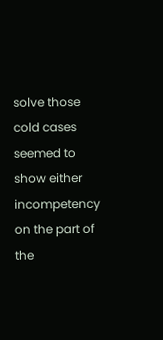solve those cold cases seemed to show either incompetency on the part of the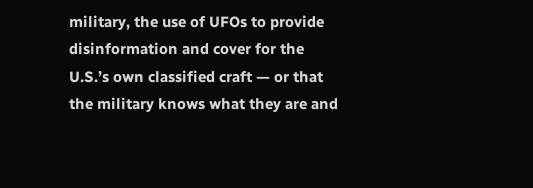military, the use of UFOs to provide disinformation and cover for the U.S.’s own classified craft — or that the military knows what they are and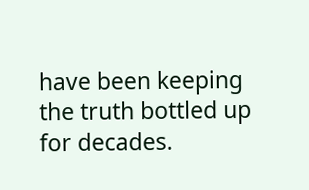have been keeping the truth bottled up for decades.